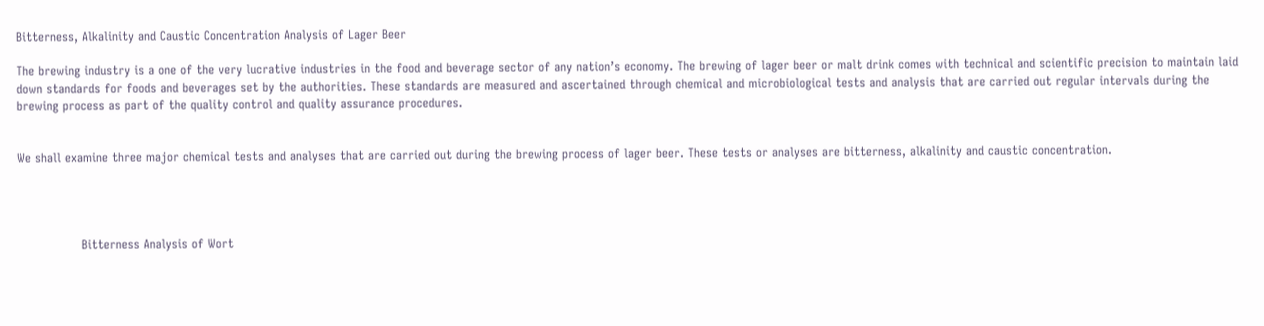Bitterness, Alkalinity and Caustic Concentration Analysis of Lager Beer

The brewing industry is a one of the very lucrative industries in the food and beverage sector of any nation’s economy. The brewing of lager beer or malt drink comes with technical and scientific precision to maintain laid down standards for foods and beverages set by the authorities. These standards are measured and ascertained through chemical and microbiological tests and analysis that are carried out regular intervals during the brewing process as part of the quality control and quality assurance procedures.


We shall examine three major chemical tests and analyses that are carried out during the brewing process of lager beer. These tests or analyses are bitterness, alkalinity and caustic concentration.




                Bitterness Analysis of Wort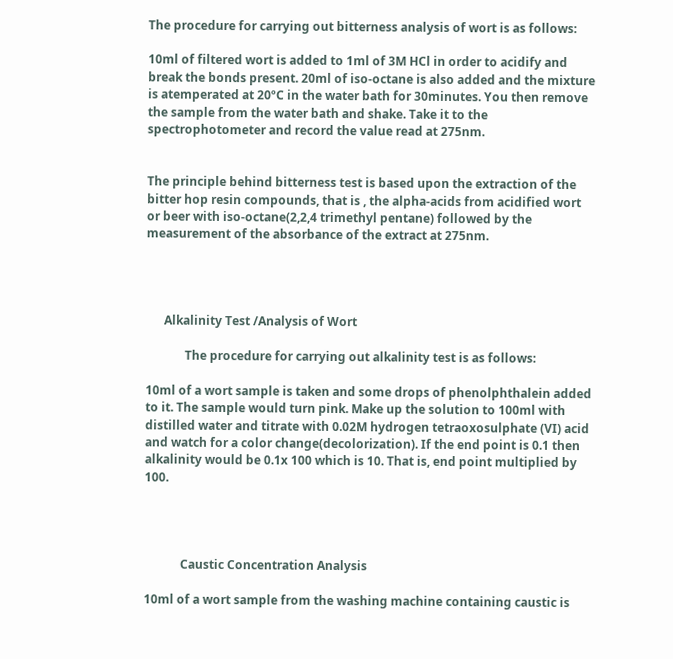The procedure for carrying out bitterness analysis of wort is as follows:

10ml of filtered wort is added to 1ml of 3M HCl in order to acidify and break the bonds present. 20ml of iso-octane is also added and the mixture is atemperated at 20ºC in the water bath for 30minutes. You then remove the sample from the water bath and shake. Take it to the spectrophotometer and record the value read at 275nm.


The principle behind bitterness test is based upon the extraction of the bitter hop resin compounds, that is , the alpha-acids from acidified wort or beer with iso-octane(2,2,4 trimethyl pentane) followed by the measurement of the absorbance of the extract at 275nm.




      Alkalinity Test /Analysis of Wort

             The procedure for carrying out alkalinity test is as follows:

10ml of a wort sample is taken and some drops of phenolphthalein added to it. The sample would turn pink. Make up the solution to 100ml with distilled water and titrate with 0.02M hydrogen tetraoxosulphate (VI) acid and watch for a color change(decolorization). If the end point is 0.1 then alkalinity would be 0.1x 100 which is 10. That is, end point multiplied by 100.




            Caustic Concentration Analysis

10ml of a wort sample from the washing machine containing caustic is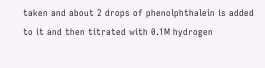taken and about 2 drops of phenolphthalein is added to it and then titrated with 0.1M hydrogen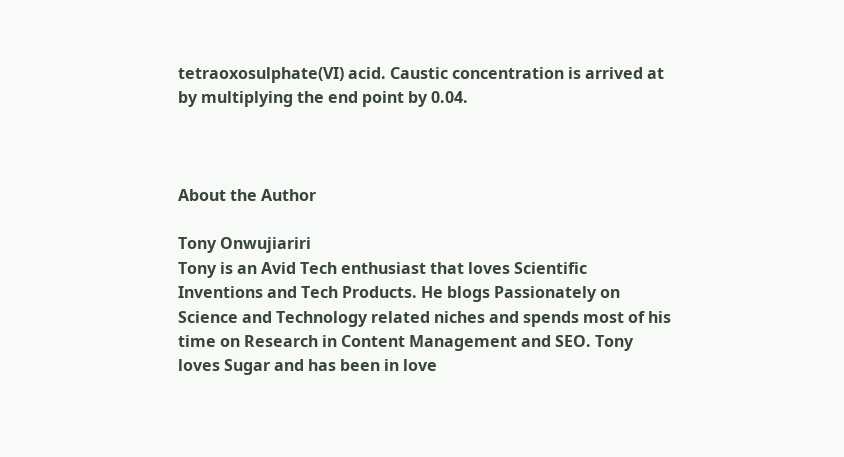tetraoxosulphate(VI) acid. Caustic concentration is arrived at by multiplying the end point by 0.04.



About the Author

Tony Onwujiariri
Tony is an Avid Tech enthusiast that loves Scientific Inventions and Tech Products. He blogs Passionately on Science and Technology related niches and spends most of his time on Research in Content Management and SEO. Tony loves Sugar and has been in love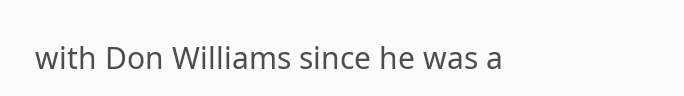with Don Williams since he was a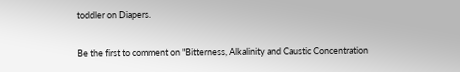toddler on Diapers.

Be the first to comment on "Bitterness, Alkalinity and Caustic Concentration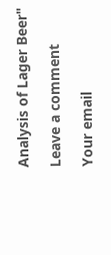Analysis of Lager Beer"

Leave a comment

Your email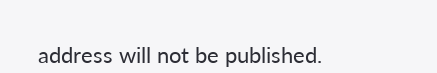address will not be published.